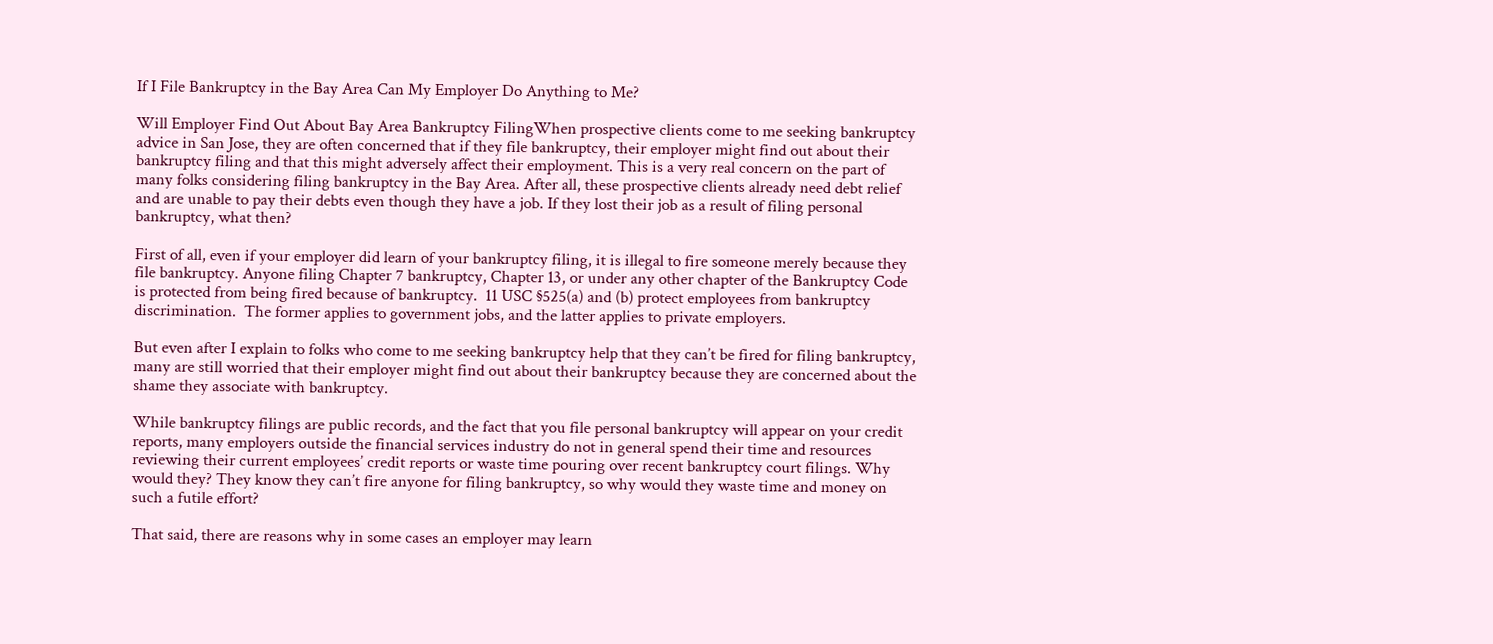If I File Bankruptcy in the Bay Area Can My Employer Do Anything to Me?

Will Employer Find Out About Bay Area Bankruptcy FilingWhen prospective clients come to me seeking bankruptcy advice in San Jose, they are often concerned that if they file bankruptcy, their employer might find out about their bankruptcy filing and that this might adversely affect their employment. This is a very real concern on the part of many folks considering filing bankruptcy in the Bay Area. After all, these prospective clients already need debt relief and are unable to pay their debts even though they have a job. If they lost their job as a result of filing personal bankruptcy, what then?

First of all, even if your employer did learn of your bankruptcy filing, it is illegal to fire someone merely because they file bankruptcy. Anyone filing Chapter 7 bankruptcy, Chapter 13, or under any other chapter of the Bankruptcy Code is protected from being fired because of bankruptcy.  11 USC §525(a) and (b) protect employees from bankruptcy discrimination.  The former applies to government jobs, and the latter applies to private employers.

But even after I explain to folks who come to me seeking bankruptcy help that they can’t be fired for filing bankruptcy, many are still worried that their employer might find out about their bankruptcy because they are concerned about the shame they associate with bankruptcy.

While bankruptcy filings are public records, and the fact that you file personal bankruptcy will appear on your credit reports, many employers outside the financial services industry do not in general spend their time and resources reviewing their current employees’ credit reports or waste time pouring over recent bankruptcy court filings. Why would they? They know they can’t fire anyone for filing bankruptcy, so why would they waste time and money on such a futile effort?

That said, there are reasons why in some cases an employer may learn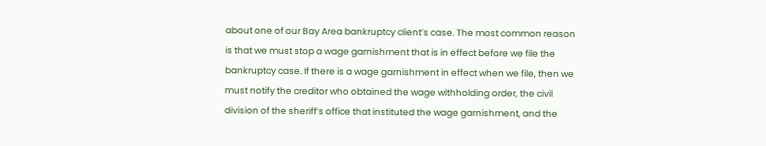about one of our Bay Area bankruptcy client’s case. The most common reason is that we must stop a wage garnishment that is in effect before we file the bankruptcy case. If there is a wage garnishment in effect when we file, then we must notify the creditor who obtained the wage withholding order, the civil division of the sheriff’s office that instituted the wage garnishment, and the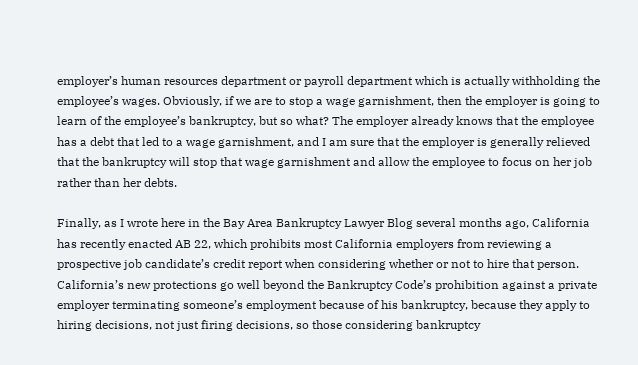employer’s human resources department or payroll department which is actually withholding the employee’s wages. Obviously, if we are to stop a wage garnishment, then the employer is going to learn of the employee’s bankruptcy, but so what? The employer already knows that the employee has a debt that led to a wage garnishment, and I am sure that the employer is generally relieved that the bankruptcy will stop that wage garnishment and allow the employee to focus on her job rather than her debts.

Finally, as I wrote here in the Bay Area Bankruptcy Lawyer Blog several months ago, California has recently enacted AB 22, which prohibits most California employers from reviewing a prospective job candidate’s credit report when considering whether or not to hire that person.  California’s new protections go well beyond the Bankruptcy Code’s prohibition against a private employer terminating someone’s employment because of his bankruptcy, because they apply to hiring decisions, not just firing decisions, so those considering bankruptcy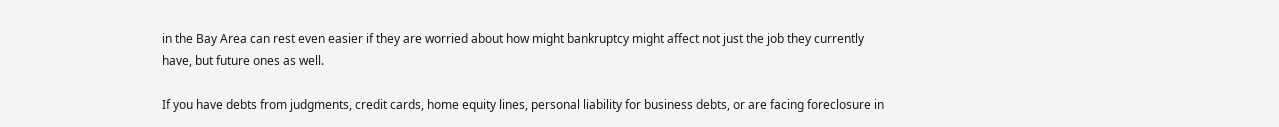in the Bay Area can rest even easier if they are worried about how might bankruptcy might affect not just the job they currently have, but future ones as well.

If you have debts from judgments, credit cards, home equity lines, personal liability for business debts, or are facing foreclosure in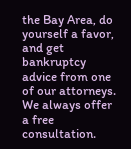the Bay Area, do yourself a favor, and get bankruptcy advice from one of our attorneys. We always offer a free consultation.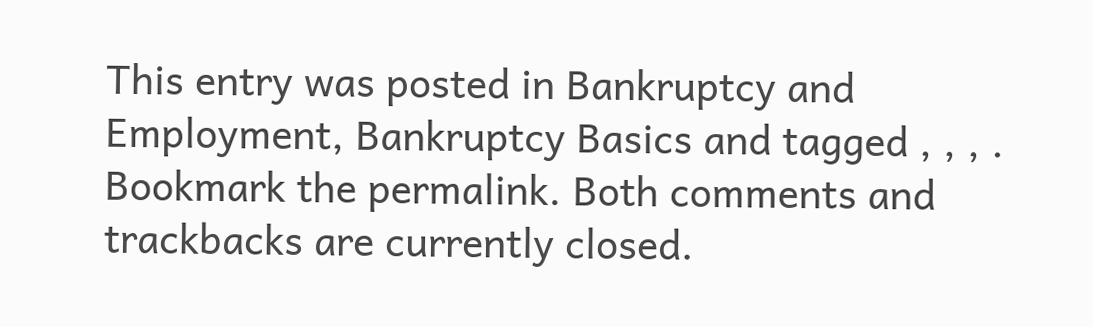This entry was posted in Bankruptcy and Employment, Bankruptcy Basics and tagged , , , . Bookmark the permalink. Both comments and trackbacks are currently closed.